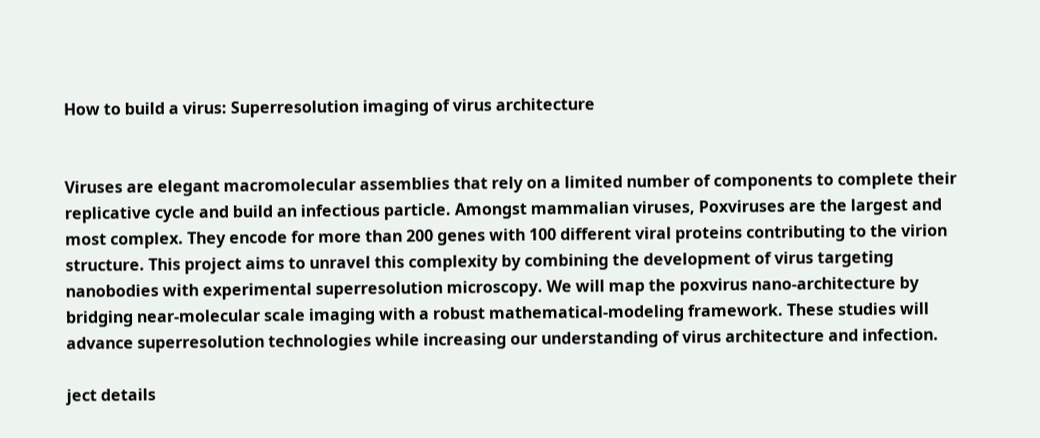How to build a virus: Superresolution imaging of virus architecture


Viruses are elegant macromolecular assemblies that rely on a limited number of components to complete their replicative cycle and build an infectious particle. Amongst mammalian viruses, Poxviruses are the largest and most complex. They encode for more than 200 genes with 100 different viral proteins contributing to the virion structure. This project aims to unravel this complexity by combining the development of virus targeting nanobodies with experimental superresolution microscopy. We will map the poxvirus nano-architecture by bridging near-molecular scale imaging with a robust mathematical-modeling framework. These studies will advance superresolution technologies while increasing our understanding of virus architecture and infection.

ject details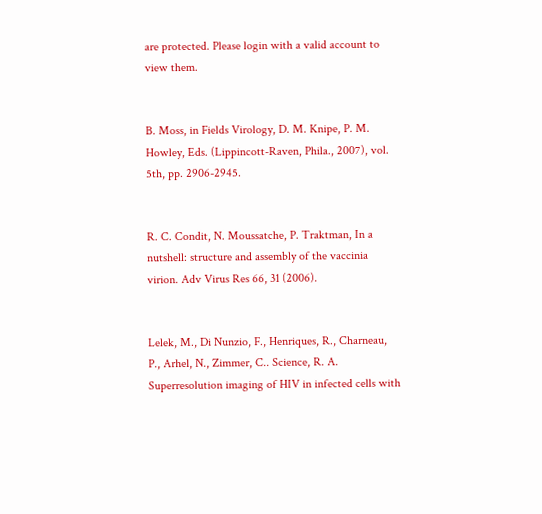are protected. Please login with a valid account to view them.


B. Moss, in Fields Virology, D. M. Knipe, P. M. Howley, Eds. (Lippincott-Raven, Phila., 2007), vol. 5th, pp. 2906-2945.


R. C. Condit, N. Moussatche, P. Traktman, In a nutshell: structure and assembly of the vaccinia virion. Adv Virus Res 66, 31 (2006).


Lelek, M., Di Nunzio, F., Henriques, R., Charneau, P., Arhel, N., Zimmer, C.. Science, R. A. Superresolution imaging of HIV in infected cells with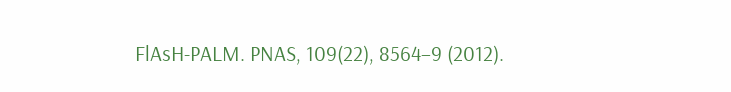FlAsH-PALM. PNAS, 109(22), 8564–9 (2012).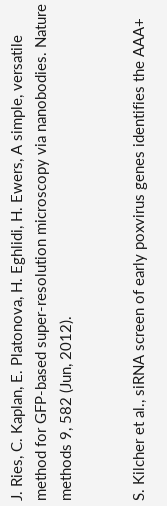J. Ries, C. Kaplan, E. Platonova, H. Eghlidi, H. Ewers, A simple, versatile method for GFP-based super-resolution microscopy via nanobodies. Nature methods 9, 582 (Jun, 2012).


S. Kilcher et al., siRNA screen of early poxvirus genes identifies the AAA+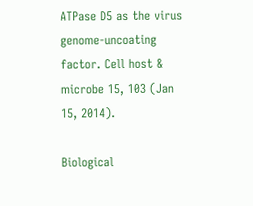ATPase D5 as the virus genome-uncoating factor. Cell host & microbe 15, 103 (Jan 15, 2014).

Biological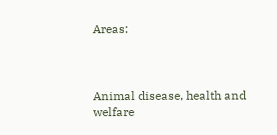Areas:



Animal disease, health and welfare